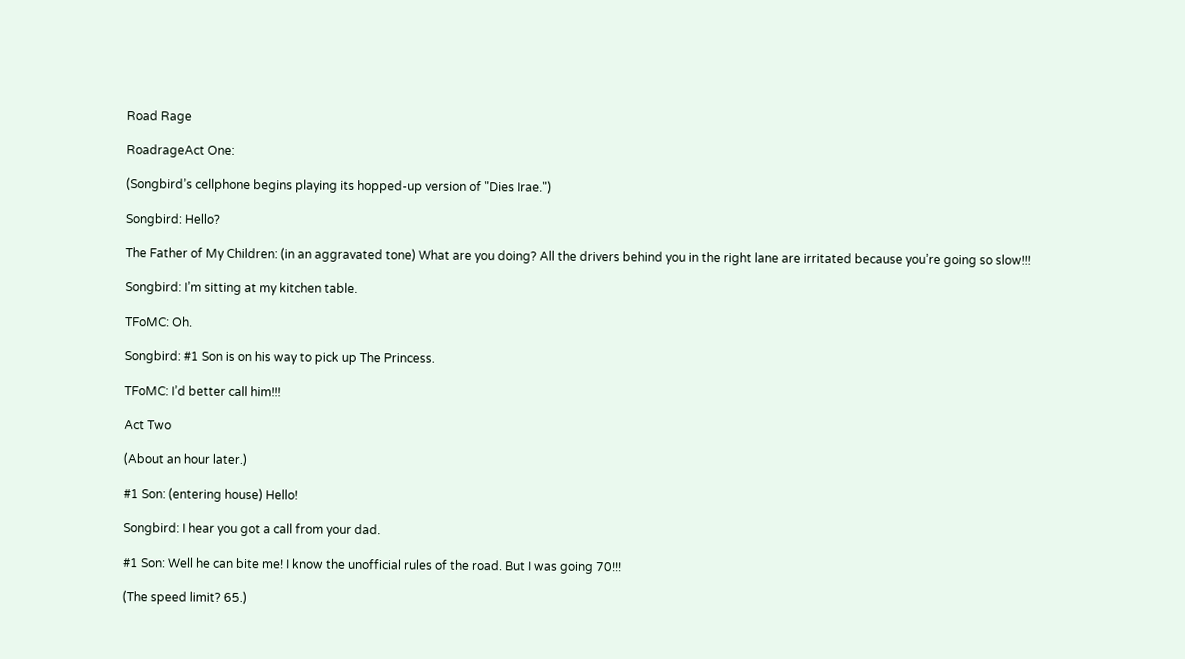Road Rage

RoadrageAct One:

(Songbird’s cellphone begins playing its hopped-up version of "Dies Irae.")

Songbird: Hello?

The Father of My Children: (in an aggravated tone) What are you doing? All the drivers behind you in the right lane are irritated because you’re going so slow!!!

Songbird: I’m sitting at my kitchen table.

TFoMC: Oh.

Songbird: #1 Son is on his way to pick up The Princess.

TFoMC: I’d better call him!!!

Act Two

(About an hour later.)

#1 Son: (entering house) Hello!

Songbird: I hear you got a call from your dad.

#1 Son: Well he can bite me! I know the unofficial rules of the road. But I was going 70!!!

(The speed limit? 65.)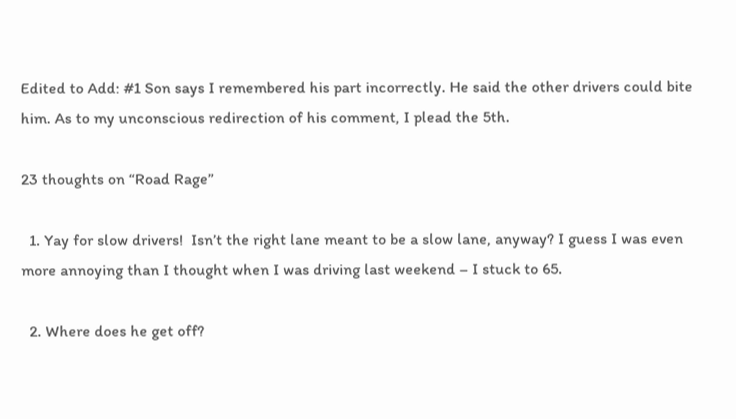Edited to Add: #1 Son says I remembered his part incorrectly. He said the other drivers could bite him. As to my unconscious redirection of his comment, I plead the 5th.

23 thoughts on “Road Rage”

  1. Yay for slow drivers!  Isn’t the right lane meant to be a slow lane, anyway? I guess I was even more annoying than I thought when I was driving last weekend – I stuck to 65.

  2. Where does he get off?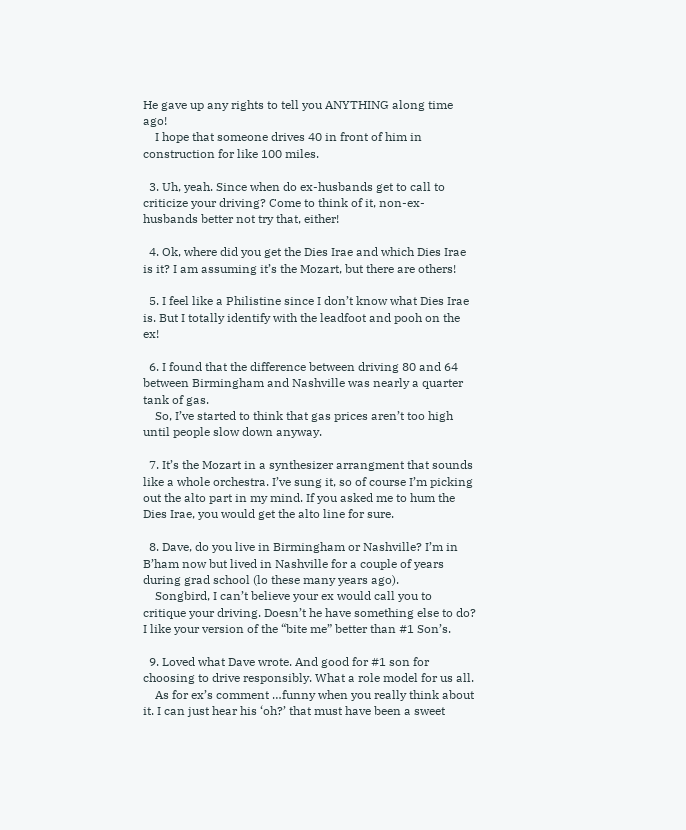He gave up any rights to tell you ANYTHING along time ago!
    I hope that someone drives 40 in front of him in construction for like 100 miles.

  3. Uh, yeah. Since when do ex-husbands get to call to criticize your driving? Come to think of it, non-ex-husbands better not try that, either!

  4. Ok, where did you get the Dies Irae and which Dies Irae is it? I am assuming it’s the Mozart, but there are others!

  5. I feel like a Philistine since I don’t know what Dies Irae is. But I totally identify with the leadfoot and pooh on the ex!

  6. I found that the difference between driving 80 and 64 between Birmingham and Nashville was nearly a quarter tank of gas.
    So, I’ve started to think that gas prices aren’t too high until people slow down anyway.

  7. It’s the Mozart in a synthesizer arrangment that sounds like a whole orchestra. I’ve sung it, so of course I’m picking out the alto part in my mind. If you asked me to hum the Dies Irae, you would get the alto line for sure.

  8. Dave, do you live in Birmingham or Nashville? I’m in B’ham now but lived in Nashville for a couple of years during grad school (lo these many years ago).
    Songbird, I can’t believe your ex would call you to critique your driving. Doesn’t he have something else to do? I like your version of the “bite me” better than #1 Son’s.

  9. Loved what Dave wrote. And good for #1 son for choosing to drive responsibly. What a role model for us all.
    As for ex’s comment …funny when you really think about it. I can just hear his ‘oh?’ that must have been a sweet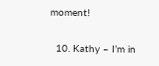moment!

  10. Kathy – I’m in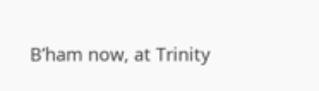B’ham now, at Trinity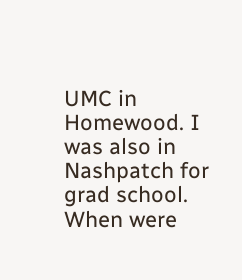UMC in Homewood. I was also in Nashpatch for grad school. When were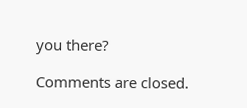you there?

Comments are closed.